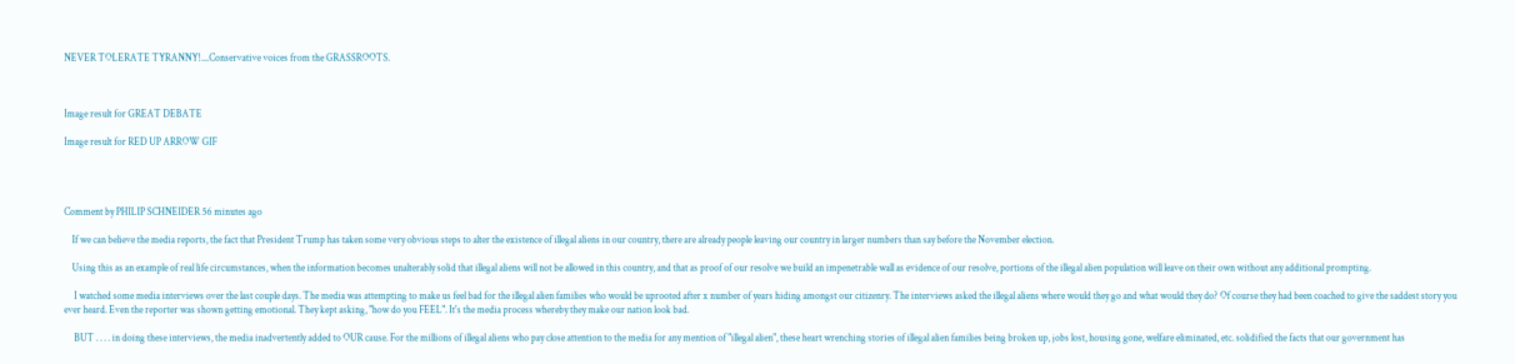NEVER TOLERATE TYRANNY!....Conservative voices from the GRASSROOTS.



Image result for GREAT DEBATE

Image result for RED UP ARROW GIF




Comment by PHILIP SCHNEIDER 56 minutes ago

    If we can believe the media reports, the fact that President Trump has taken some very obvious steps to alter the existence of illegal aliens in our country, there are already people leaving our country in larger numbers than say before the November election.

    Using this as an example of real life circumstances, when the information becomes unalterably solid that illegal aliens will not be allowed in this country, and that as proof of our resolve we build an impenetrable wall as evidence of our resolve, portions of the illegal alien population will leave on their own without any additional prompting.

     I watched some media interviews over the last couple days. The media was attempting to make us feel bad for the illegal alien families who would be uprooted after x number of years hiding amongst our citizenry. The interviews asked the illegal aliens where would they go and what would they do? Of course they had been coached to give the saddest story you ever heard. Even the reporter was shown getting emotional. They kept asking, "how do you FEEL". It's the media process whereby they make our nation look bad.

     BUT . . . . in doing these interviews, the media inadvertently added to OUR cause. For the millions of illegal aliens who pay close attention to the media for any mention of "illegal alien", these heart wrenching stories of illegal alien families being broken up, jobs lost, housing gone, welfare eliminated, etc. solidified the facts that our government has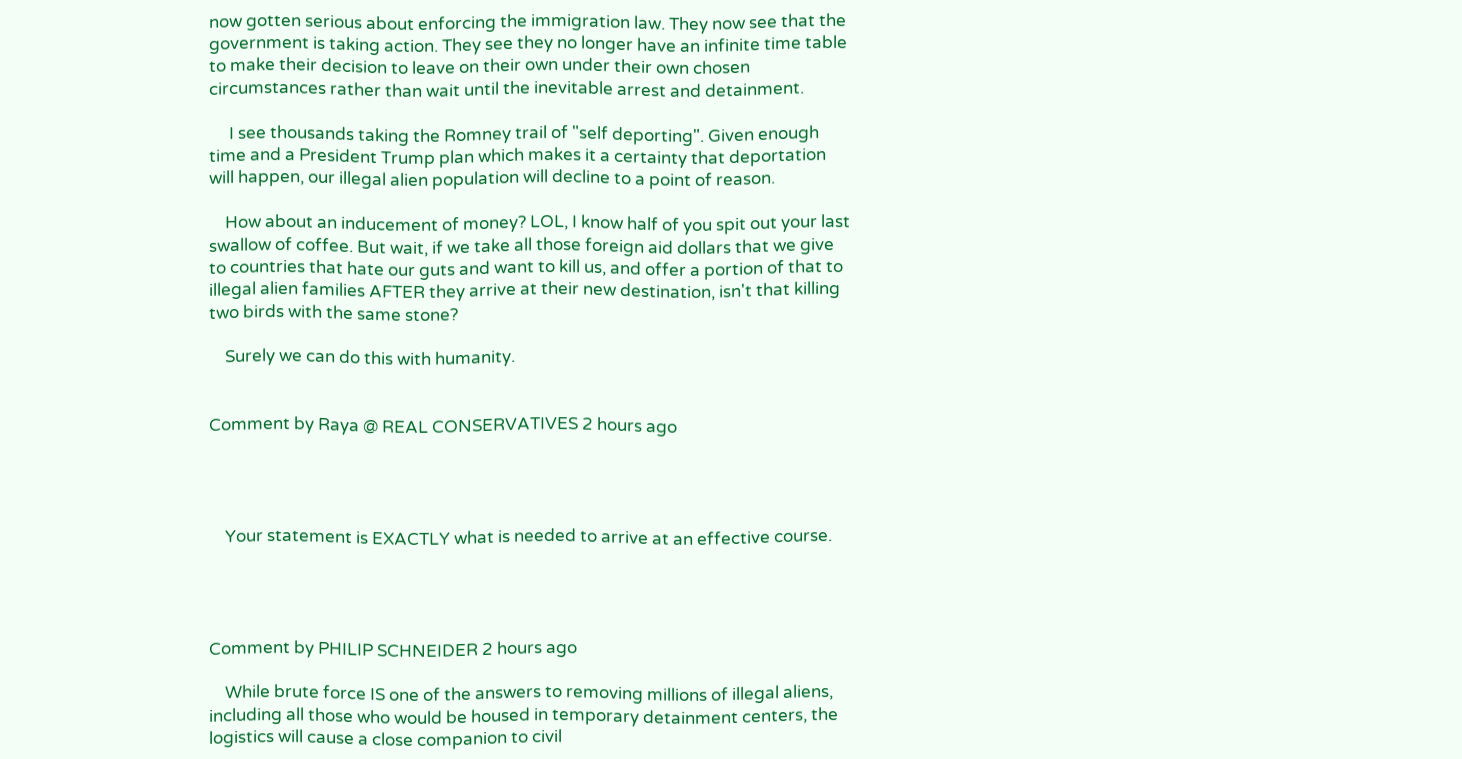now gotten serious about enforcing the immigration law. They now see that the government is taking action. They see they no longer have an infinite time table to make their decision to leave on their own under their own chosen circumstances rather than wait until the inevitable arrest and detainment.

     I see thousands taking the Romney trail of "self deporting". Given enough time and a President Trump plan which makes it a certainty that deportation will happen, our illegal alien population will decline to a point of reason.

    How about an inducement of money? LOL, I know half of you spit out your last swallow of coffee. But wait, if we take all those foreign aid dollars that we give to countries that hate our guts and want to kill us, and offer a portion of that to illegal alien families AFTER they arrive at their new destination, isn't that killing two birds with the same stone?

    Surely we can do this with humanity.


Comment by Raya @ REAL CONSERVATIVES 2 hours ago




    Your statement is EXACTLY what is needed to arrive at an effective course.




Comment by PHILIP SCHNEIDER 2 hours ago

    While brute force IS one of the answers to removing millions of illegal aliens, including all those who would be housed in temporary detainment centers, the logistics will cause a close companion to civil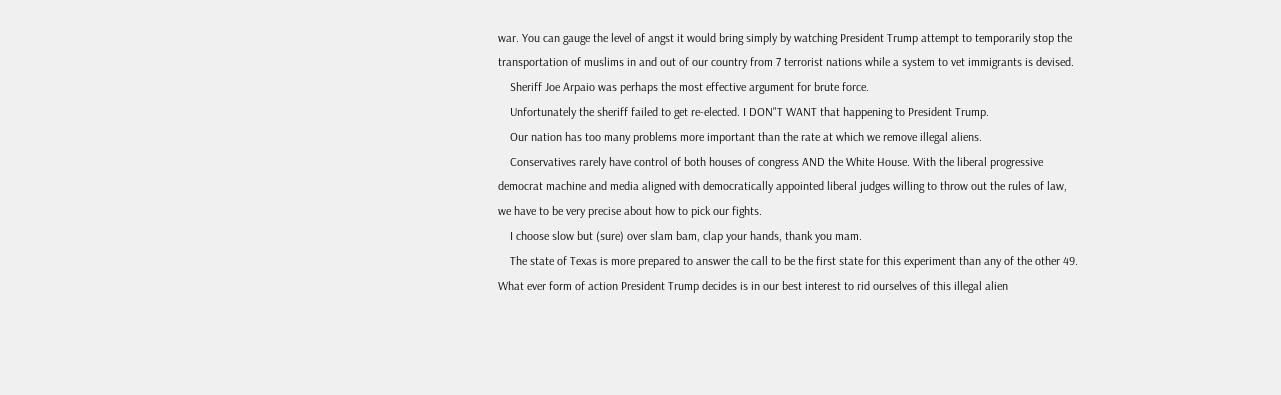war. You can gauge the level of angst it would bring simply by watching President Trump attempt to temporarily stop the transportation of muslims in and out of our country from 7 terrorist nations while a system to vet immigrants is devised.
    Sheriff Joe Arpaio was perhaps the most effective argument for brute force.
    Unfortunately the sheriff failed to get re-elected. I DON"T WANT that happening to President Trump.
    Our nation has too many problems more important than the rate at which we remove illegal aliens.
    Conservatives rarely have control of both houses of congress AND the White House. With the liberal progressive democrat machine and media aligned with democratically appointed liberal judges willing to throw out the rules of law, we have to be very precise about how to pick our fights.
    I choose slow but (sure) over slam bam, clap your hands, thank you mam.
    The state of Texas is more prepared to answer the call to be the first state for this experiment than any of the other 49. What ever form of action President Trump decides is in our best interest to rid ourselves of this illegal alien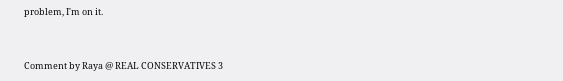problem, I'm on it.


Comment by Raya @ REAL CONSERVATIVES 3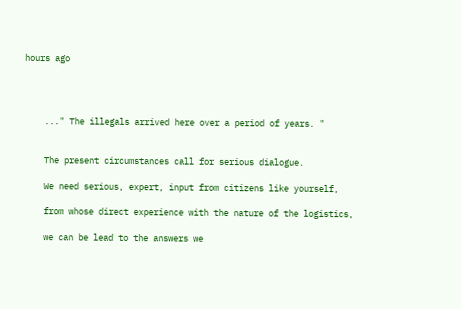hours ago




    ..." The illegals arrived here over a period of years. "


    The present circumstances call for serious dialogue.

    We need serious, expert, input from citizens like yourself,

    from whose direct experience with the nature of the logistics,

    we can be lead to the answers we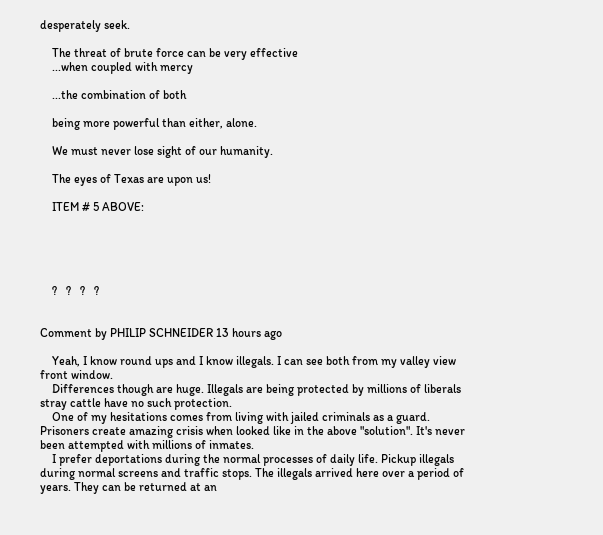desperately seek.

    The threat of brute force can be very effective
    ...when coupled with mercy

    ...the combination of both

    being more powerful than either, alone.

    We must never lose sight of our humanity.

    The eyes of Texas are upon us!

    ITEM # 5 ABOVE:





    ?   ?   ?   ?


Comment by PHILIP SCHNEIDER 13 hours ago

    Yeah, I know round ups and I know illegals. I can see both from my valley view front window.
    Differences though are huge. Illegals are being protected by millions of liberals stray cattle have no such protection.
    One of my hesitations comes from living with jailed criminals as a guard. Prisoners create amazing crisis when looked like in the above "solution". It's never been attempted with millions of inmates.
    I prefer deportations during the normal processes of daily life. Pickup illegals during normal screens and traffic stops. The illegals arrived here over a period of years. They can be returned at an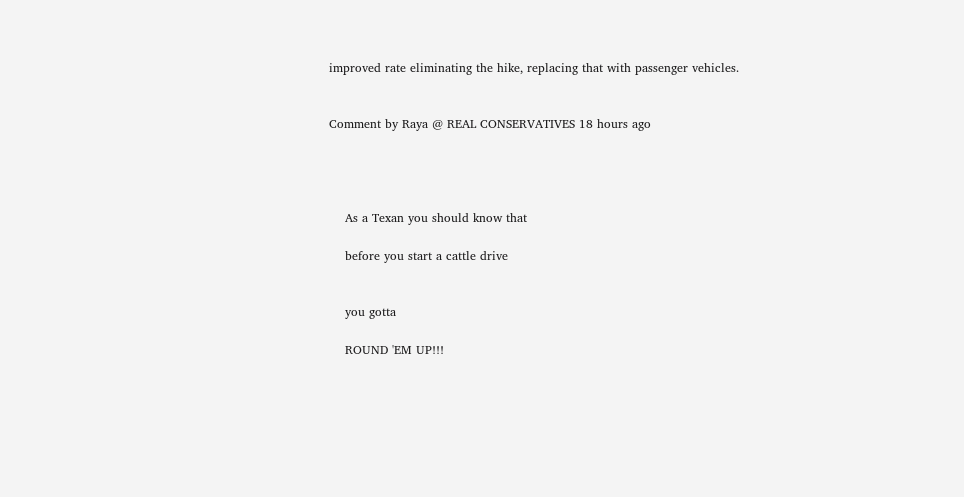improved rate eliminating the hike, replacing that with passenger vehicles.


Comment by Raya @ REAL CONSERVATIVES 18 hours ago




    As a Texan you should know that

    before you start a cattle drive


    you gotta

    ROUND 'EM UP!!!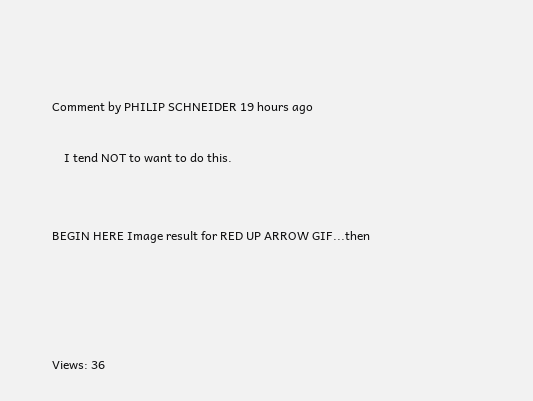Comment by PHILIP SCHNEIDER 19 hours ago

    I tend NOT to want to do this.


BEGIN HERE Image result for RED UP ARROW GIF...then




Views: 36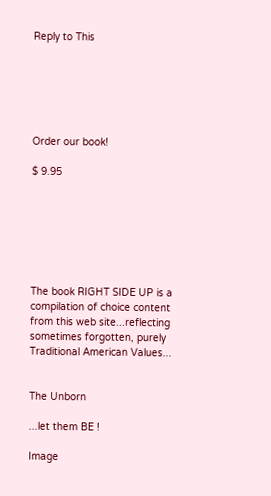Reply to This






Order our book!

$ 9.95







The book RIGHT SIDE UP is a compilation of choice content from this web site...reflecting sometimes forgotten, purely Traditional American Values...


The Unborn

...let them BE !

Image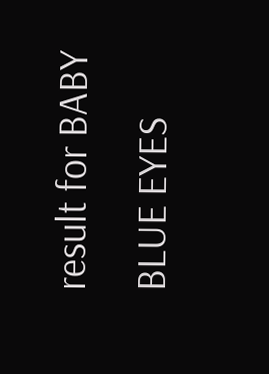result for BABY BLUE EYES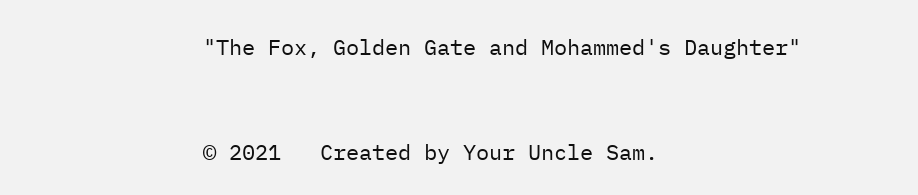"The Fox, Golden Gate and Mohammed's Daughter"



© 2021   Created by Your Uncle Sam.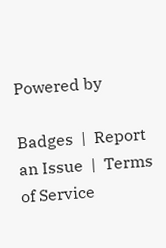Powered by

Badges  |  Report an Issue  |  Terms of Service